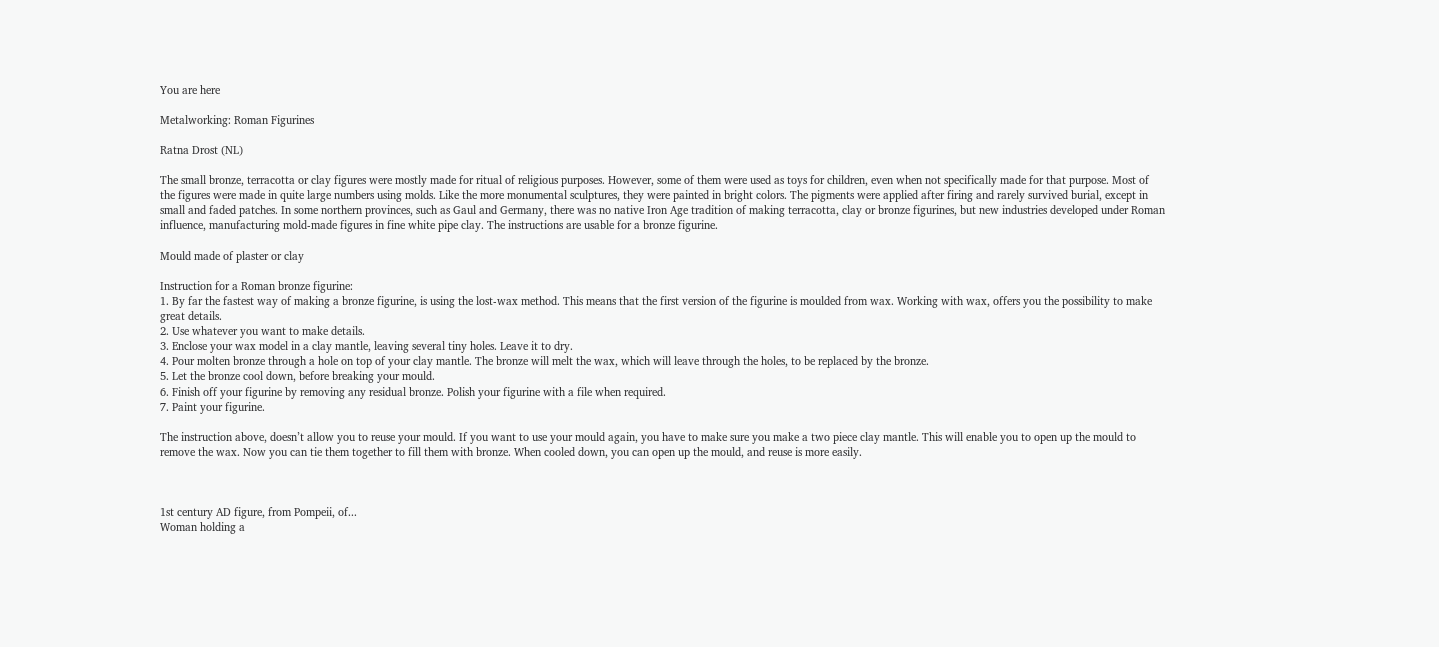You are here

Metalworking: Roman Figurines

Ratna Drost (NL)

The small bronze, terracotta or clay figures were mostly made for ritual of religious purposes. However, some of them were used as toys for children, even when not specifically made for that purpose. Most of the figures were made in quite large numbers using molds. Like the more monumental sculptures, they were painted in bright colors. The pigments were applied after firing and rarely survived burial, except in small and faded patches. In some northern provinces, such as Gaul and Germany, there was no native Iron Age tradition of making terracotta, clay or bronze figurines, but new industries developed under Roman influence, manufacturing mold-made figures in fine white pipe clay. The instructions are usable for a bronze figurine.

Mould made of plaster or clay

Instruction for a Roman bronze figurine:
1. By far the fastest way of making a bronze figurine, is using the lost-wax method. This means that the first version of the figurine is moulded from wax. Working with wax, offers you the possibility to make great details.
2. Use whatever you want to make details.
3. Enclose your wax model in a clay mantle, leaving several tiny holes. Leave it to dry.
4. Pour molten bronze through a hole on top of your clay mantle. The bronze will melt the wax, which will leave through the holes, to be replaced by the bronze.
5. Let the bronze cool down, before breaking your mould.
6. Finish off your figurine by removing any residual bronze. Polish your figurine with a file when required.
7. Paint your figurine.

The instruction above, doesn’t allow you to reuse your mould. If you want to use your mould again, you have to make sure you make a two piece clay mantle. This will enable you to open up the mould to remove the wax. Now you can tie them together to fill them with bronze. When cooled down, you can open up the mould, and reuse is more easily.



1st century AD figure, from Pompeii, of...
Woman holding a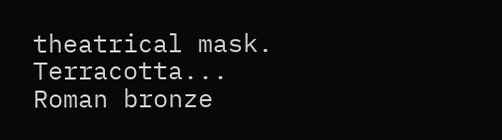theatrical mask. Terracotta...
Roman bronze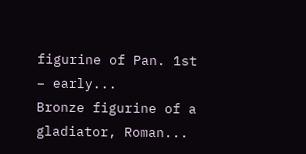figurine of Pan. 1st – early...
Bronze figurine of a gladiator, Roman...